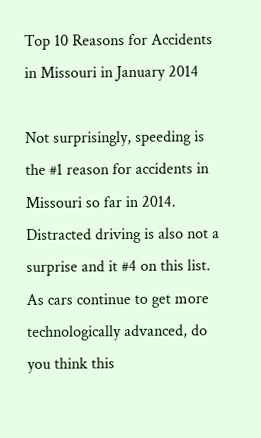Top 10 Reasons for Accidents in Missouri in January 2014

Not surprisingly, speeding is the #1 reason for accidents in Missouri so far in 2014. Distracted driving is also not a surprise and it #4 on this list. As cars continue to get more technologically advanced, do you think this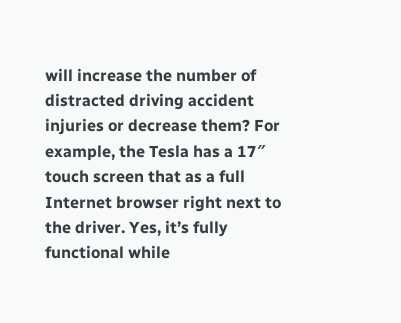will increase the number of distracted driving accident injuries or decrease them? For example, the Tesla has a 17″ touch screen that as a full Internet browser right next to the driver. Yes, it’s fully functional while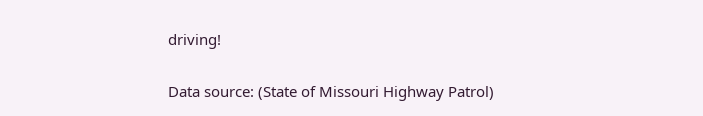driving!

Data source: (State of Missouri Highway Patrol)